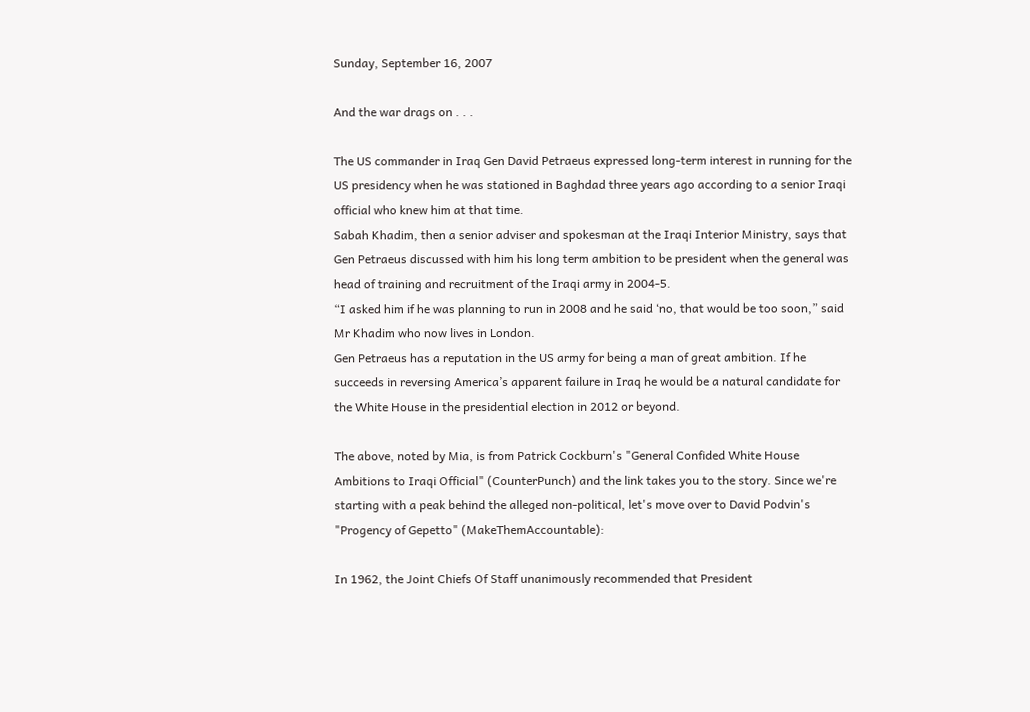Sunday, September 16, 2007

And the war drags on . . .

The US commander in Iraq Gen David Petraeus expressed long-term interest in running for the US presidency when he was stationed in Baghdad three years ago according to a senior Iraqi official who knew him at that time.
Sabah Khadim, then a senior adviser and spokesman at the Iraqi Interior Ministry, says that Gen Petraeus discussed with him his long term ambition to be president when the general was head of training and recruitment of the Iraqi army in 2004-5.
“I asked him if he was planning to run in 2008 and he said ‘no, that would be too soon,” said Mr Khadim who now lives in London.
Gen Petraeus has a reputation in the US army for being a man of great ambition. If he succeeds in reversing America’s apparent failure in Iraq he would be a natural candidate for the White House in the presidential election in 2012 or beyond.

The above, noted by Mia, is from Patrick Cockburn's "General Confided White House Ambitions to Iraqi Official" (CounterPunch) and the link takes you to the story. Since we're starting with a peak behind the alleged non-political, let's move over to David Podvin's "Progency of Gepetto" (MakeThemAccountable):

In 1962, the Joint Chiefs Of Staff unanimously recommended that President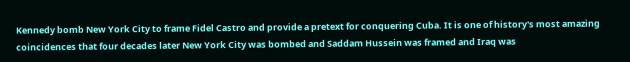Kennedy bomb New York City to frame Fidel Castro and provide a pretext for conquering Cuba. It is one of history's most amazing coincidences that four decades later New York City was bombed and Saddam Hussein was framed and Iraq was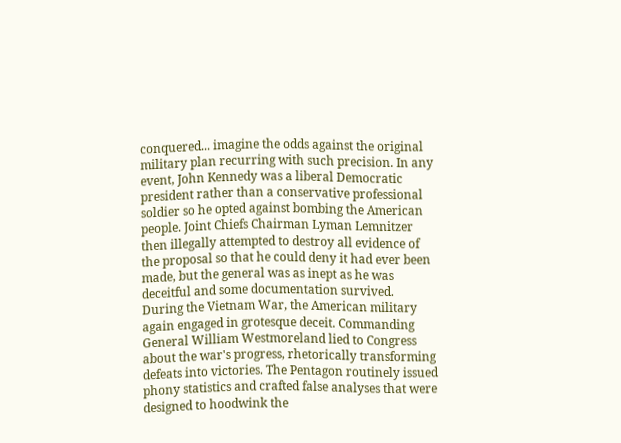conquered... imagine the odds against the original military plan recurring with such precision. In any event, John Kennedy was a liberal Democratic president rather than a conservative professional soldier so he opted against bombing the American people. Joint Chiefs Chairman Lyman Lemnitzer then illegally attempted to destroy all evidence of the proposal so that he could deny it had ever been made, but the general was as inept as he was deceitful and some documentation survived.
During the Vietnam War, the American military again engaged in grotesque deceit. Commanding General William Westmoreland lied to Congress about the war's progress, rhetorically transforming defeats into victories. The Pentagon routinely issued phony statistics and crafted false analyses that were designed to hoodwink the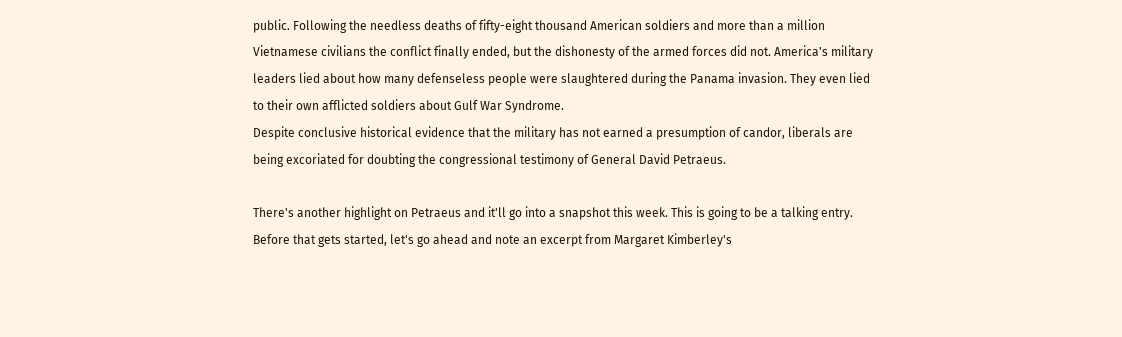public. Following the needless deaths of fifty-eight thousand American soldiers and more than a million Vietnamese civilians the conflict finally ended, but the dishonesty of the armed forces did not. America's military leaders lied about how many defenseless people were slaughtered during the Panama invasion. They even lied to their own afflicted soldiers about Gulf War Syndrome.
Despite conclusive historical evidence that the military has not earned a presumption of candor, liberals are being excoriated for doubting the congressional testimony of General David Petraeus.

There's another highlight on Petraeus and it'll go into a snapshot this week. This is going to be a talking entry. Before that gets started, let's go ahead and note an excerpt from Margaret Kimberley's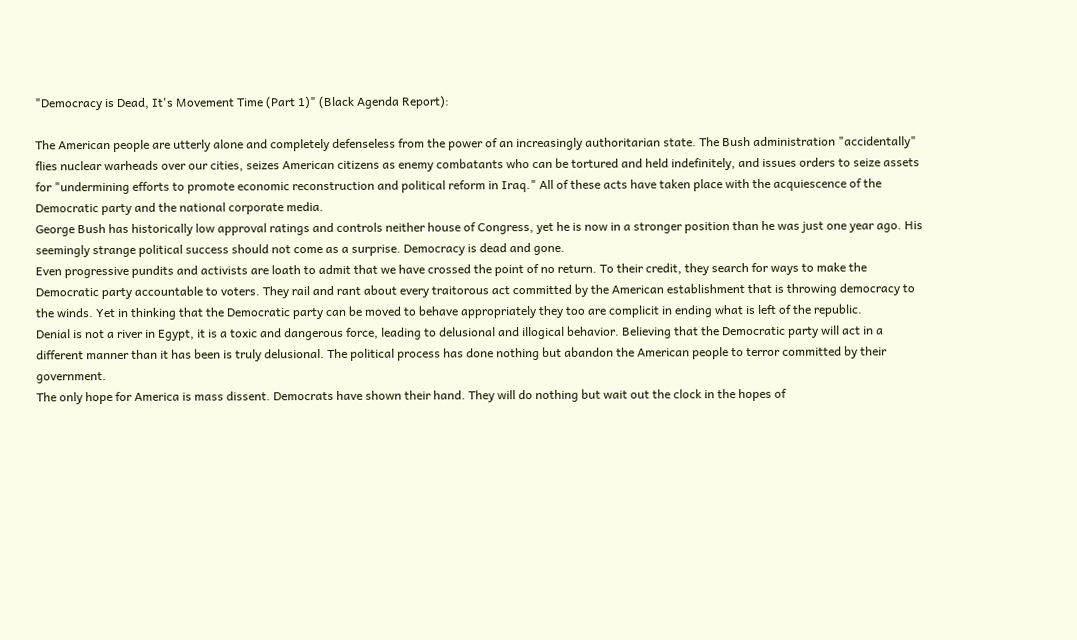"Democracy is Dead, It's Movement Time (Part 1)" (Black Agenda Report):

The American people are utterly alone and completely defenseless from the power of an increasingly authoritarian state. The Bush administration "accidentally" flies nuclear warheads over our cities, seizes American citizens as enemy combatants who can be tortured and held indefinitely, and issues orders to seize assets for "undermining efforts to promote economic reconstruction and political reform in Iraq." All of these acts have taken place with the acquiescence of the Democratic party and the national corporate media.
George Bush has historically low approval ratings and controls neither house of Congress, yet he is now in a stronger position than he was just one year ago. His seemingly strange political success should not come as a surprise. Democracy is dead and gone.
Even progressive pundits and activists are loath to admit that we have crossed the point of no return. To their credit, they search for ways to make the Democratic party accountable to voters. They rail and rant about every traitorous act committed by the American establishment that is throwing democracy to the winds. Yet in thinking that the Democratic party can be moved to behave appropriately they too are complicit in ending what is left of the republic.
Denial is not a river in Egypt, it is a toxic and dangerous force, leading to delusional and illogical behavior. Believing that the Democratic party will act in a different manner than it has been is truly delusional. The political process has done nothing but abandon the American people to terror committed by their government.
The only hope for America is mass dissent. Democrats have shown their hand. They will do nothing but wait out the clock in the hopes of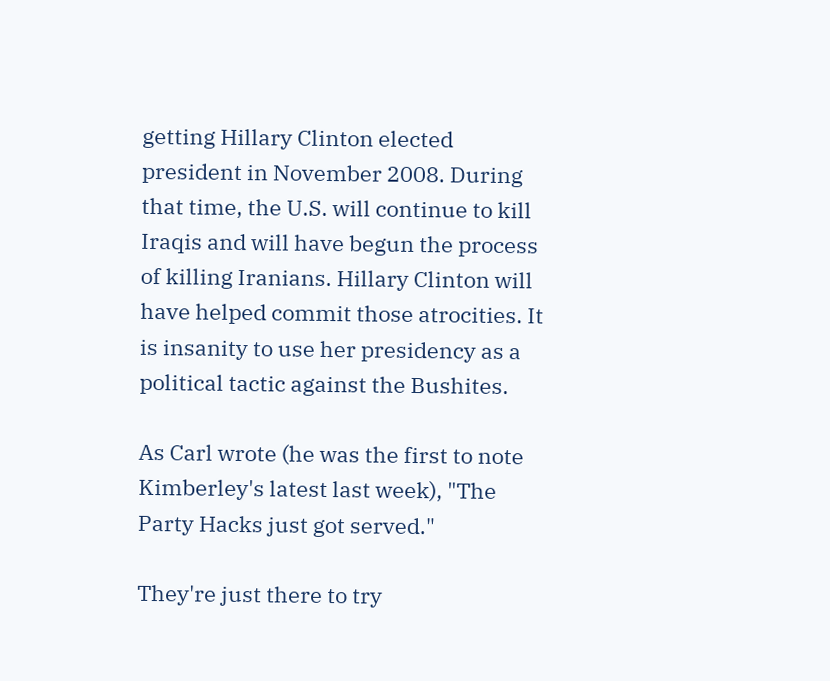getting Hillary Clinton elected president in November 2008. During that time, the U.S. will continue to kill Iraqis and will have begun the process of killing Iranians. Hillary Clinton will have helped commit those atrocities. It is insanity to use her presidency as a political tactic against the Bushites.

As Carl wrote (he was the first to note Kimberley's latest last week), "The Party Hacks just got served."

They're just there to try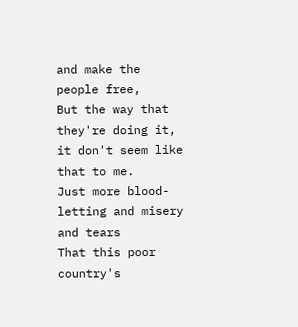and make the people free,
But the way that they're doing it, it don't seem like that to me.
Just more blood-letting and misery and tears
That this poor country's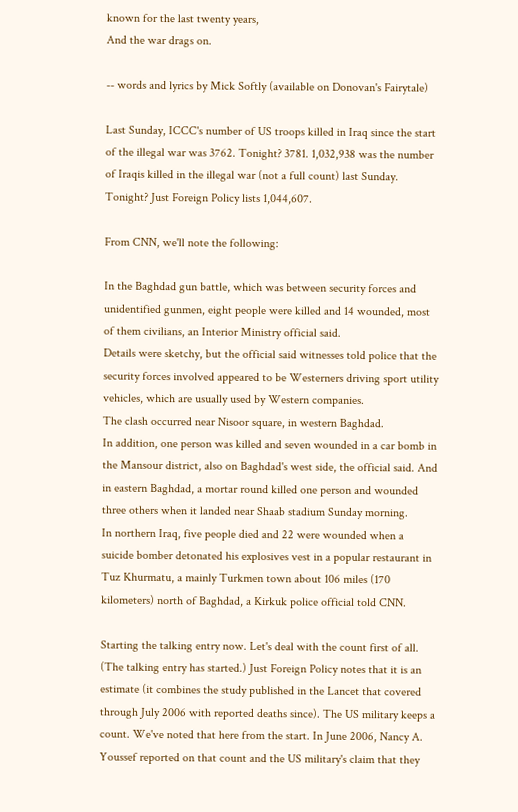known for the last twenty years,
And the war drags on.

-- words and lyrics by Mick Softly (available on Donovan's Fairytale)

Last Sunday, ICCC's number of US troops killed in Iraq since the start of the illegal war was 3762. Tonight? 3781. 1,032,938 was the number of Iraqis killed in the illegal war (not a full count) last Sunday. Tonight? Just Foreign Policy lists 1,044,607.

From CNN, we'll note the following:

In the Baghdad gun battle, which was between security forces and unidentified gunmen, eight people were killed and 14 wounded, most of them civilians, an Interior Ministry official said.
Details were sketchy, but the official said witnesses told police that the security forces involved appeared to be Westerners driving sport utility vehicles, which are usually used by Western companies.
The clash occurred near Nisoor square, in western Baghdad.
In addition, one person was killed and seven wounded in a car bomb in the Mansour district, also on Baghdad's west side, the official said. And in eastern Baghdad, a mortar round killed one person and wounded three others when it landed near Shaab stadium Sunday morning.
In northern Iraq, five people died and 22 were wounded when a suicide bomber detonated his explosives vest in a popular restaurant in Tuz Khurmatu, a mainly Turkmen town about 106 miles (170 kilometers) north of Baghdad, a Kirkuk police official told CNN.

Starting the talking entry now. Let's deal with the count first of all. (The talking entry has started.) Just Foreign Policy notes that it is an estimate (it combines the study published in the Lancet that covered through July 2006 with reported deaths since). The US military keeps a count. We've noted that here from the start. In June 2006, Nancy A. Youssef reported on that count and the US military's claim that they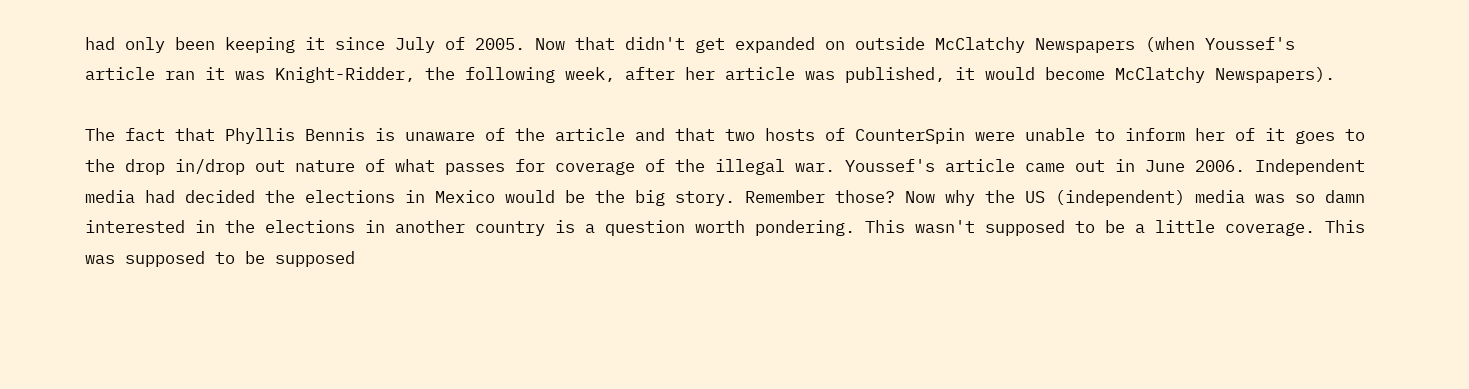had only been keeping it since July of 2005. Now that didn't get expanded on outside McClatchy Newspapers (when Youssef's article ran it was Knight-Ridder, the following week, after her article was published, it would become McClatchy Newspapers).

The fact that Phyllis Bennis is unaware of the article and that two hosts of CounterSpin were unable to inform her of it goes to the drop in/drop out nature of what passes for coverage of the illegal war. Youssef's article came out in June 2006. Independent media had decided the elections in Mexico would be the big story. Remember those? Now why the US (independent) media was so damn interested in the elections in another country is a question worth pondering. This wasn't supposed to be a little coverage. This was supposed to be supposed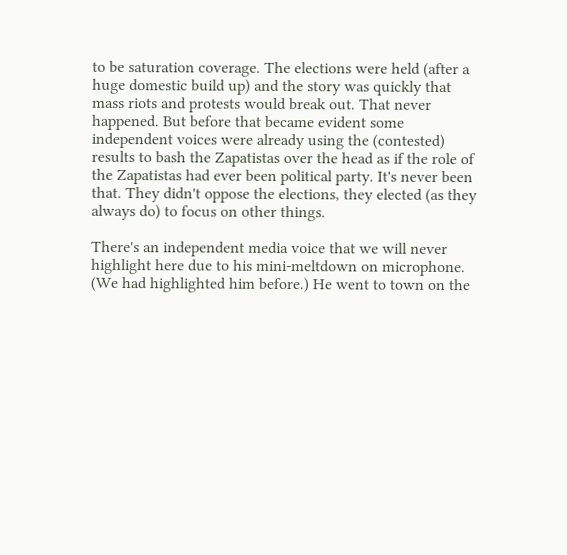to be saturation coverage. The elections were held (after a huge domestic build up) and the story was quickly that mass riots and protests would break out. That never happened. But before that became evident some independent voices were already using the (contested) results to bash the Zapatistas over the head as if the role of the Zapatistas had ever been political party. It's never been that. They didn't oppose the elections, they elected (as they always do) to focus on other things.

There's an independent media voice that we will never highlight here due to his mini-meltdown on microphone. (We had highlighted him before.) He went to town on the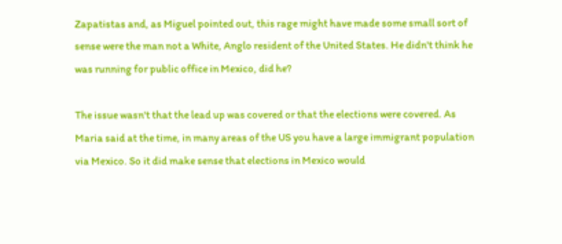Zapatistas and, as Miguel pointed out, this rage might have made some small sort of sense were the man not a White, Anglo resident of the United States. He didn't think he was running for public office in Mexico, did he?

The issue wasn't that the lead up was covered or that the elections were covered. As Maria said at the time, in many areas of the US you have a large immigrant population via Mexico. So it did make sense that elections in Mexico would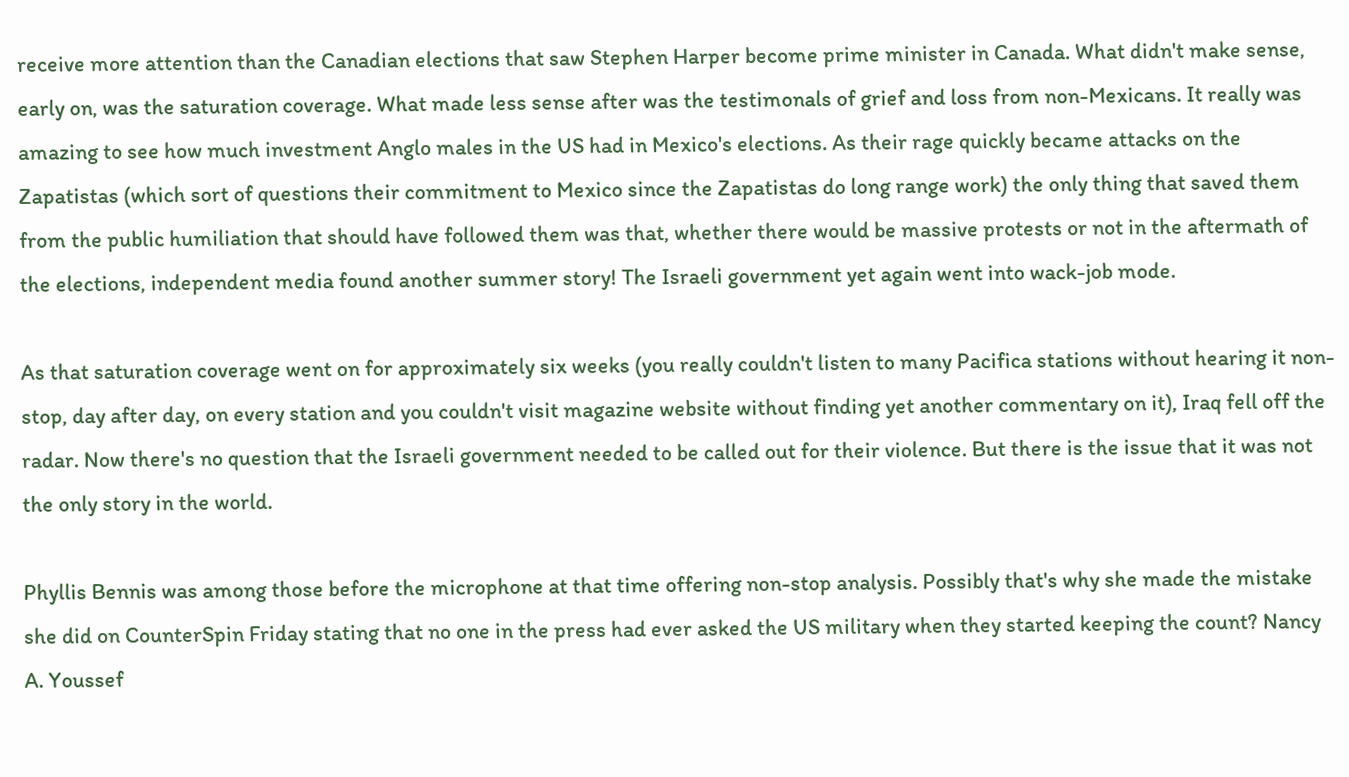receive more attention than the Canadian elections that saw Stephen Harper become prime minister in Canada. What didn't make sense, early on, was the saturation coverage. What made less sense after was the testimonals of grief and loss from non-Mexicans. It really was amazing to see how much investment Anglo males in the US had in Mexico's elections. As their rage quickly became attacks on the Zapatistas (which sort of questions their commitment to Mexico since the Zapatistas do long range work) the only thing that saved them from the public humiliation that should have followed them was that, whether there would be massive protests or not in the aftermath of the elections, independent media found another summer story! The Israeli government yet again went into wack-job mode.

As that saturation coverage went on for approximately six weeks (you really couldn't listen to many Pacifica stations without hearing it non-stop, day after day, on every station and you couldn't visit magazine website without finding yet another commentary on it), Iraq fell off the radar. Now there's no question that the Israeli government needed to be called out for their violence. But there is the issue that it was not the only story in the world.

Phyllis Bennis was among those before the microphone at that time offering non-stop analysis. Possibly that's why she made the mistake she did on CounterSpin Friday stating that no one in the press had ever asked the US military when they started keeping the count? Nancy A. Youssef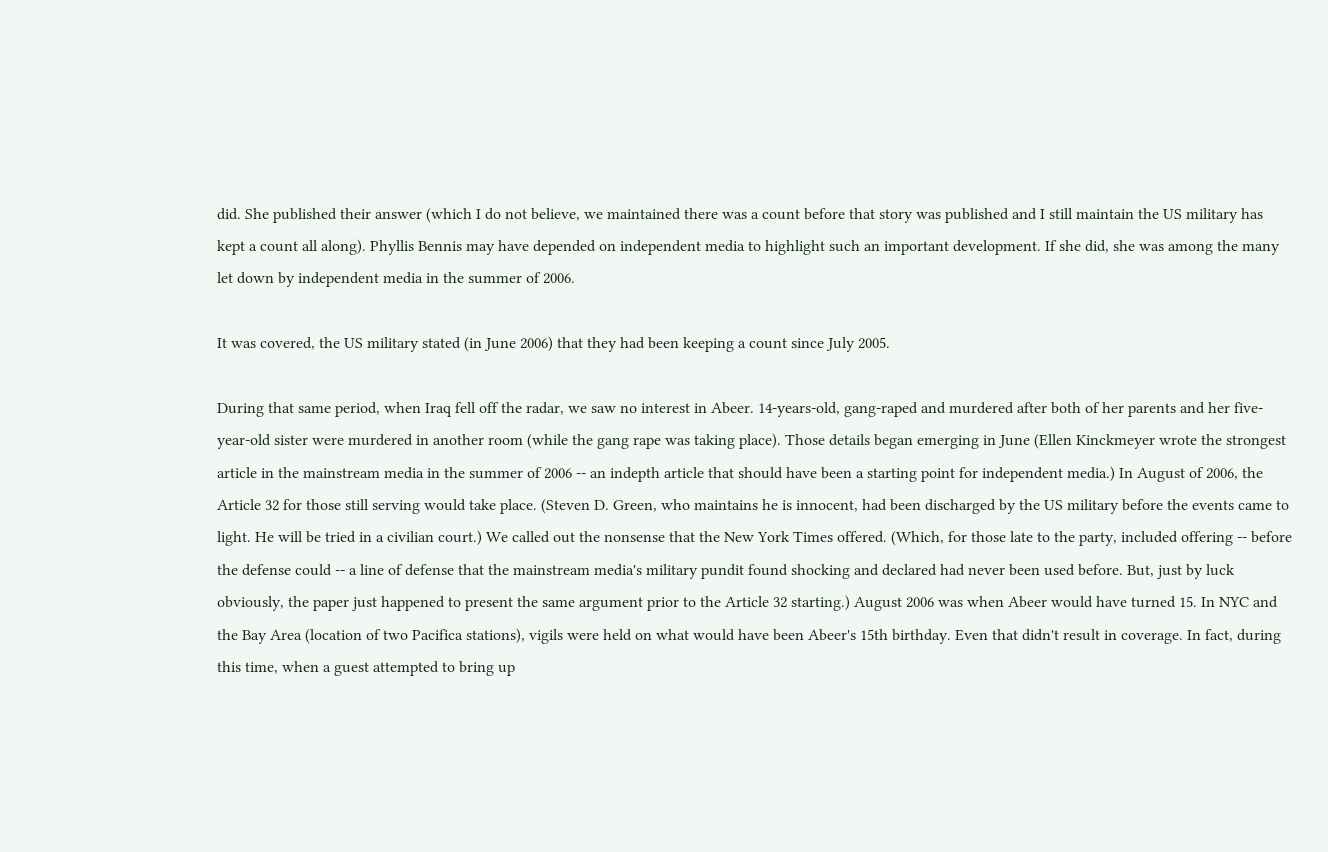did. She published their answer (which I do not believe, we maintained there was a count before that story was published and I still maintain the US military has kept a count all along). Phyllis Bennis may have depended on independent media to highlight such an important development. If she did, she was among the many let down by independent media in the summer of 2006.

It was covered, the US military stated (in June 2006) that they had been keeping a count since July 2005.

During that same period, when Iraq fell off the radar, we saw no interest in Abeer. 14-years-old, gang-raped and murdered after both of her parents and her five-year-old sister were murdered in another room (while the gang rape was taking place). Those details began emerging in June (Ellen Kinckmeyer wrote the strongest article in the mainstream media in the summer of 2006 -- an indepth article that should have been a starting point for independent media.) In August of 2006, the Article 32 for those still serving would take place. (Steven D. Green, who maintains he is innocent, had been discharged by the US military before the events came to light. He will be tried in a civilian court.) We called out the nonsense that the New York Times offered. (Which, for those late to the party, included offering -- before the defense could -- a line of defense that the mainstream media's military pundit found shocking and declared had never been used before. But, just by luck obviously, the paper just happened to present the same argument prior to the Article 32 starting.) August 2006 was when Abeer would have turned 15. In NYC and the Bay Area (location of two Pacifica stations), vigils were held on what would have been Abeer's 15th birthday. Even that didn't result in coverage. In fact, during this time, when a guest attempted to bring up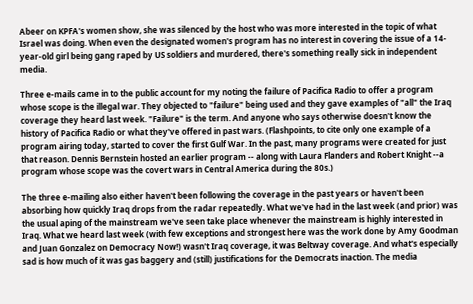Abeer on KPFA's women show, she was silenced by the host who was more interested in the topic of what Israel was doing. When even the designated women's program has no interest in covering the issue of a 14-year-old girl being gang raped by US soldiers and murdered, there's something really sick in independent media.

Three e-mails came in to the public account for my noting the failure of Pacifica Radio to offer a program whose scope is the illegal war. They objected to "failure" being used and they gave examples of "all" the Iraq coverage they heard last week. "Failure" is the term. And anyone who says otherwise doesn't know the history of Pacifica Radio or what they've offered in past wars. (Flashpoints, to cite only one example of a program airing today, started to cover the first Gulf War. In the past, many programs were created for just that reason. Dennis Bernstein hosted an earlier program -- along with Laura Flanders and Robert Knight --a program whose scope was the covert wars in Central America during the 80s.)

The three e-mailing also either haven't been following the coverage in the past years or haven't been absorbing how quickly Iraq drops from the radar repeatedly. What we've had in the last week (and prior) was the usual aping of the mainstream we've seen take place whenever the mainstream is highly interested in Iraq. What we heard last week (with few exceptions and strongest here was the work done by Amy Goodman and Juan Gonzalez on Democracy Now!) wasn't Iraq coverage, it was Beltway coverage. And what's especially sad is how much of it was gas baggery and (still) justifications for the Democrats inaction. The media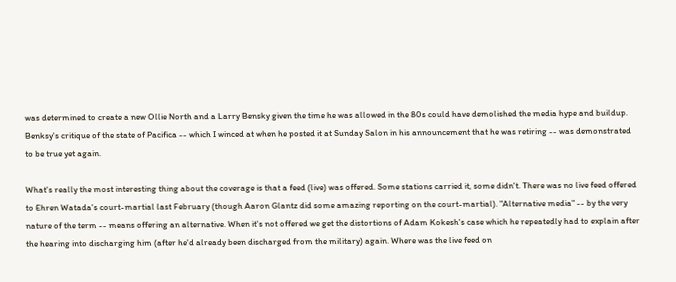was determined to create a new Ollie North and a Larry Bensky given the time he was allowed in the 80s could have demolished the media hype and buildup. Benksy's critique of the state of Pacifica -- which I winced at when he posted it at Sunday Salon in his announcement that he was retiring -- was demonstrated to be true yet again.

What's really the most interesting thing about the coverage is that a feed (live) was offered. Some stations carried it, some didn't. There was no live feed offered to Ehren Watada's court-martial last February (though Aaron Glantz did some amazing reporting on the court-martial). "Alternative media" -- by the very nature of the term -- means offering an alternative. When it's not offered we get the distortions of Adam Kokesh's case which he repeatedly had to explain after the hearing into discharging him (after he'd already been discharged from the military) again. Where was the live feed on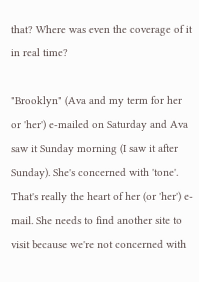that? Where was even the coverage of it in real time?

"Brooklyn" (Ava and my term for her or 'her') e-mailed on Saturday and Ava saw it Sunday morning (I saw it after Sunday). She's concerned with 'tone'. That's really the heart of her (or 'her') e-mail. She needs to find another site to visit because we're not concerned with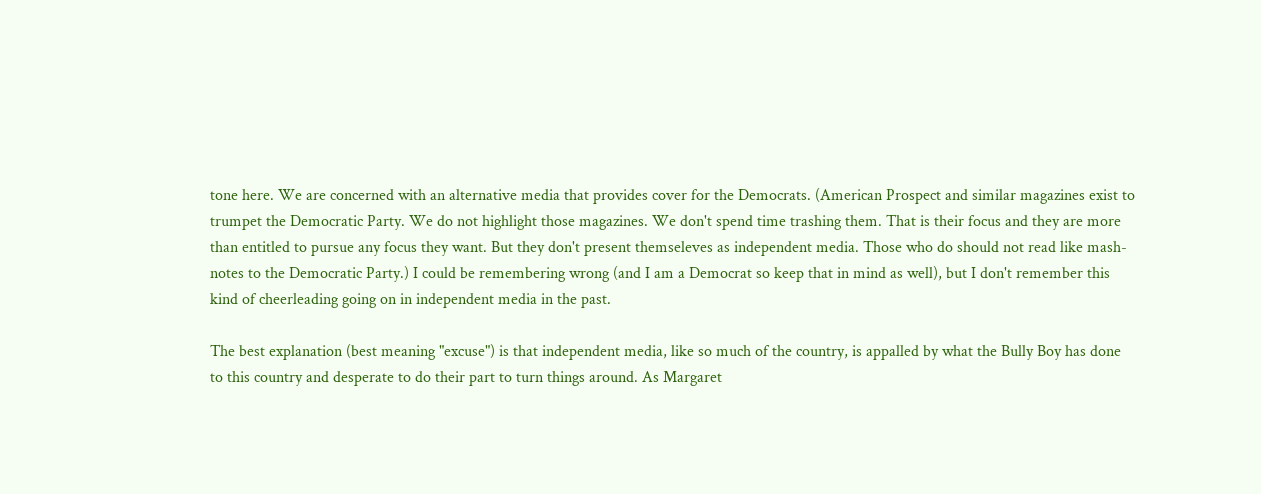tone here. We are concerned with an alternative media that provides cover for the Democrats. (American Prospect and similar magazines exist to trumpet the Democratic Party. We do not highlight those magazines. We don't spend time trashing them. That is their focus and they are more than entitled to pursue any focus they want. But they don't present themseleves as independent media. Those who do should not read like mash-notes to the Democratic Party.) I could be remembering wrong (and I am a Democrat so keep that in mind as well), but I don't remember this kind of cheerleading going on in independent media in the past.

The best explanation (best meaning "excuse") is that independent media, like so much of the country, is appalled by what the Bully Boy has done to this country and desperate to do their part to turn things around. As Margaret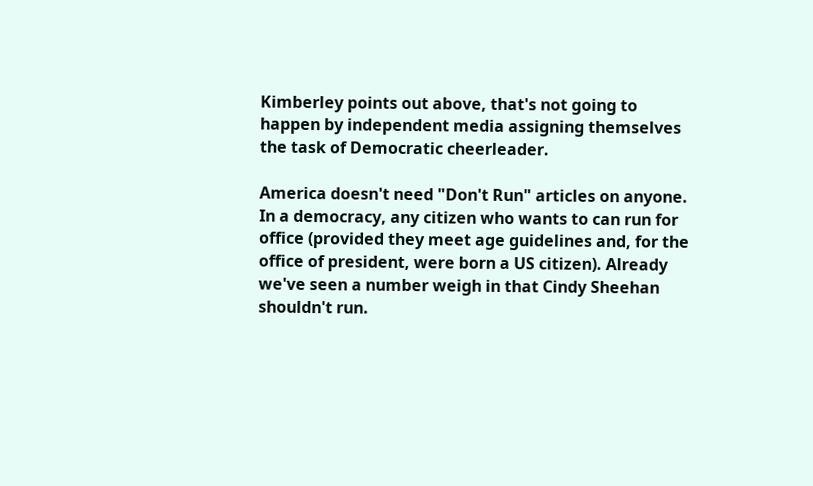Kimberley points out above, that's not going to happen by independent media assigning themselves the task of Democratic cheerleader.

America doesn't need "Don't Run" articles on anyone. In a democracy, any citizen who wants to can run for office (provided they meet age guidelines and, for the office of president, were born a US citizen). Already we've seen a number weigh in that Cindy Sheehan shouldn't run.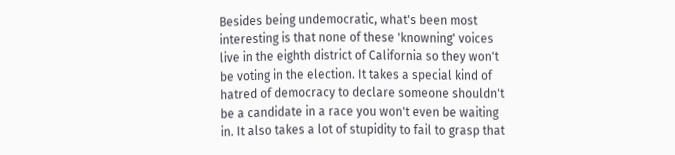Besides being undemocratic, what's been most interesting is that none of these 'knowning' voices live in the eighth district of California so they won't be voting in the election. It takes a special kind of hatred of democracy to declare someone shouldn't be a candidate in a race you won't even be waiting in. It also takes a lot of stupidity to fail to grasp that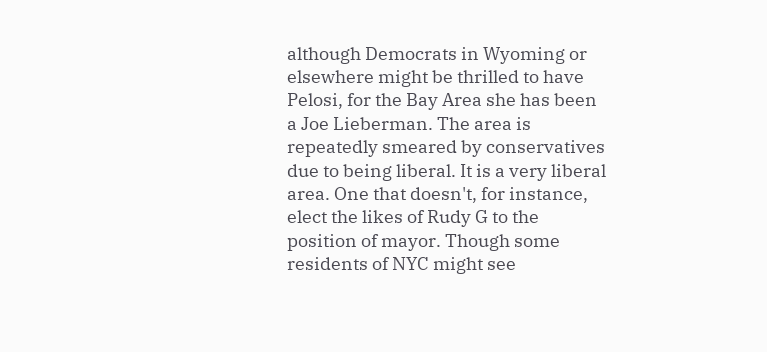although Democrats in Wyoming or elsewhere might be thrilled to have Pelosi, for the Bay Area she has been a Joe Lieberman. The area is repeatedly smeared by conservatives due to being liberal. It is a very liberal area. One that doesn't, for instance, elect the likes of Rudy G to the position of mayor. Though some residents of NYC might see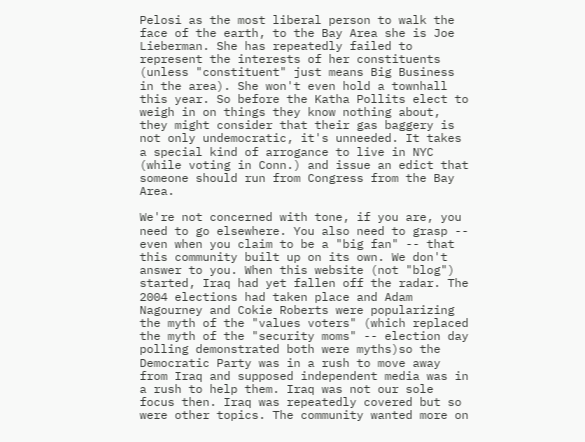Pelosi as the most liberal person to walk the face of the earth, to the Bay Area she is Joe Lieberman. She has repeatedly failed to represent the interests of her constituents (unless "constituent" just means Big Business in the area). She won't even hold a townhall this year. So before the Katha Pollits elect to weigh in on things they know nothing about, they might consider that their gas baggery is not only undemocratic, it's unneeded. It takes a special kind of arrogance to live in NYC (while voting in Conn.) and issue an edict that someone should run from Congress from the Bay Area.

We're not concerned with tone, if you are, you need to go elsewhere. You also need to grasp -- even when you claim to be a "big fan" -- that this community built up on its own. We don't answer to you. When this website (not "blog") started, Iraq had yet fallen off the radar. The 2004 elections had taken place and Adam Nagourney and Cokie Roberts were popularizing the myth of the "values voters" (which replaced the myth of the "security moms" -- election day polling demonstrated both were myths)so the Democratic Party was in a rush to move away from Iraq and supposed independent media was in a rush to help them. Iraq was not our sole focus then. Iraq was repeatedly covered but so were other topics. The community wanted more on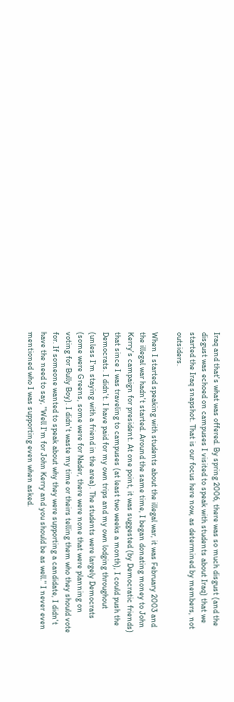Iraq and that's what was offered. By spring 2006, there was so much disgust (and the disgust was echoed on campuses I visited to speak with students about Iraq) that we started the Iraq snapshot. That is our focus here now, as determined by members, not outsiders.

When I started speaking with students about the illegal war, it was February 2003 and the illegal war hadn't started. Around the same time, I began donating money to John Kerry's campaign for president. At one point, it was suggested (by Democratic friends) that since I was traveling to campuses (at least two weeks a month), I could push the Democrats. I didn't. I have paid for my own trips and my own lodging throughout (unless I'm staying with a friend in the area). The students were largely Democrats (some were Greens, some were for Nader, there were none that were planning on voting for Bully Boy). I didn't waste my time or theirs telling them who they should vote for. If someone wanted to speak about why they were supporting a candidate, I didn't have the need to say, "Well I'm for John Kerry and you should be as well." I never even mentioned who I was supporting even when asked.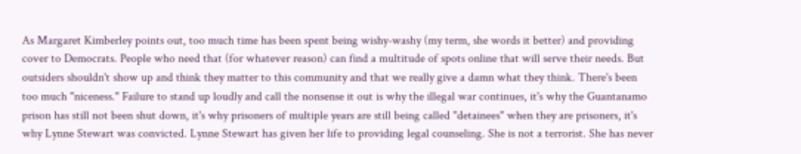As Margaret Kimberley points out, too much time has been spent being wishy-washy (my term, she words it better) and providing cover to Democrats. People who need that (for whatever reason) can find a multitude of spots online that will serve their needs. But outsiders shouldn't show up and think they matter to this community and that we really give a damn what they think. There's been too much "niceness." Failure to stand up loudly and call the nonsense it out is why the illegal war continues, it's why the Guantanamo prison has still not been shut down, it's why prisoners of multiple years are still being called "detainees" when they are prisoners, it's why Lynne Stewart was convicted. Lynne Stewart has given her life to providing legal counseling. She is not a terrorist. She has never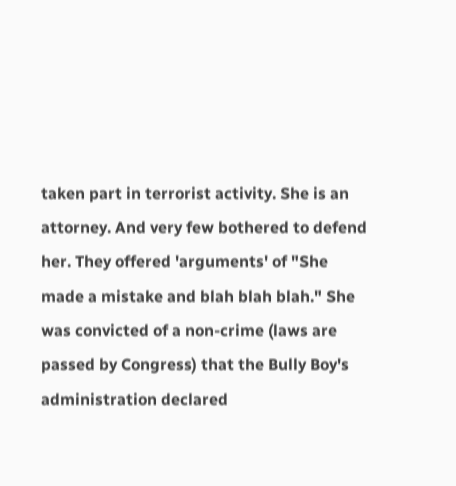taken part in terrorist activity. She is an attorney. And very few bothered to defend her. They offered 'arguments' of "She made a mistake and blah blah blah." She was convicted of a non-crime (laws are passed by Congress) that the Bully Boy's administration declared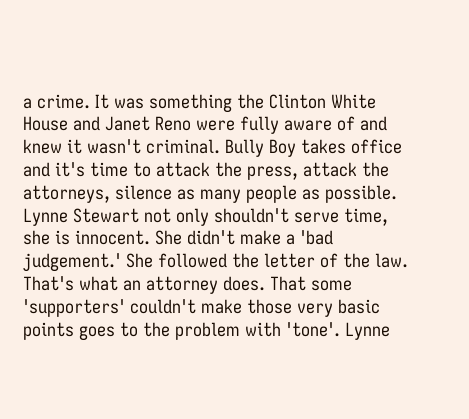a crime. It was something the Clinton White House and Janet Reno were fully aware of and knew it wasn't criminal. Bully Boy takes office and it's time to attack the press, attack the attorneys, silence as many people as possible. Lynne Stewart not only shouldn't serve time, she is innocent. She didn't make a 'bad judgement.' She followed the letter of the law. That's what an attorney does. That some 'supporters' couldn't make those very basic points goes to the problem with 'tone'. Lynne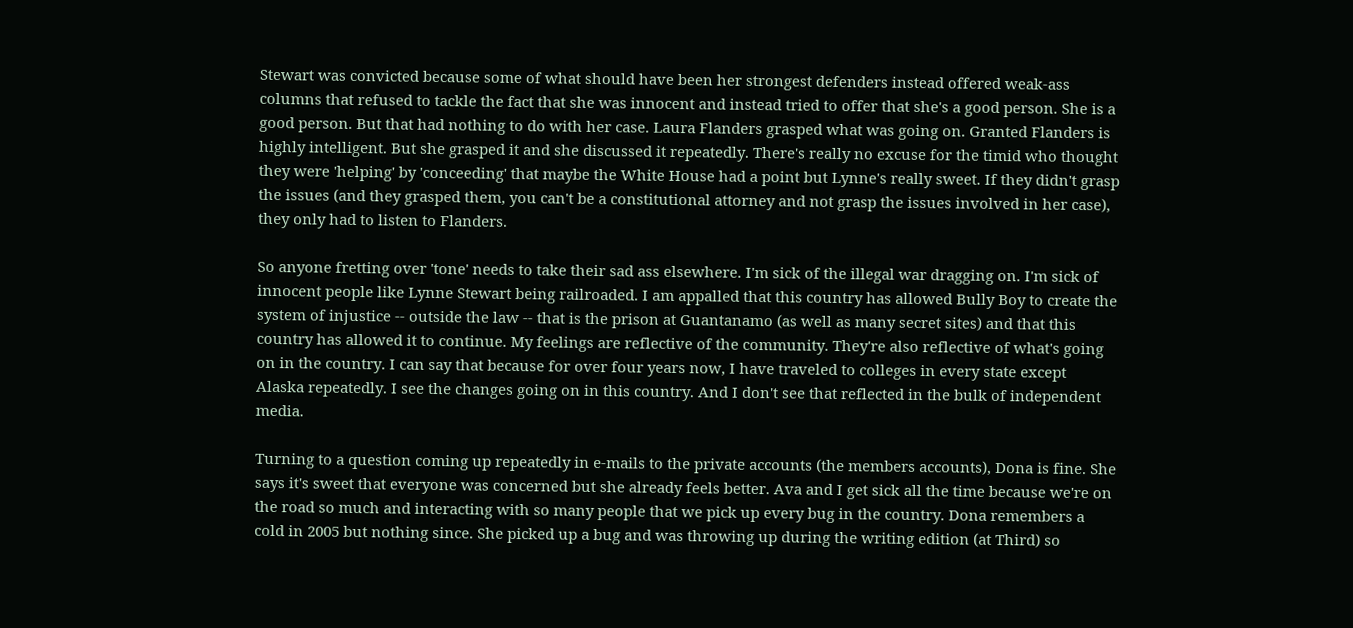Stewart was convicted because some of what should have been her strongest defenders instead offered weak-ass columns that refused to tackle the fact that she was innocent and instead tried to offer that she's a good person. She is a good person. But that had nothing to do with her case. Laura Flanders grasped what was going on. Granted Flanders is highly intelligent. But she grasped it and she discussed it repeatedly. There's really no excuse for the timid who thought they were 'helping' by 'conceeding' that maybe the White House had a point but Lynne's really sweet. If they didn't grasp the issues (and they grasped them, you can't be a constitutional attorney and not grasp the issues involved in her case), they only had to listen to Flanders.

So anyone fretting over 'tone' needs to take their sad ass elsewhere. I'm sick of the illegal war dragging on. I'm sick of innocent people like Lynne Stewart being railroaded. I am appalled that this country has allowed Bully Boy to create the system of injustice -- outside the law -- that is the prison at Guantanamo (as well as many secret sites) and that this country has allowed it to continue. My feelings are reflective of the community. They're also reflective of what's going on in the country. I can say that because for over four years now, I have traveled to colleges in every state except Alaska repeatedly. I see the changes going on in this country. And I don't see that reflected in the bulk of independent media.

Turning to a question coming up repeatedly in e-mails to the private accounts (the members accounts), Dona is fine. She says it's sweet that everyone was concerned but she already feels better. Ava and I get sick all the time because we're on the road so much and interacting with so many people that we pick up every bug in the country. Dona remembers a cold in 2005 but nothing since. She picked up a bug and was throwing up during the writing edition (at Third) so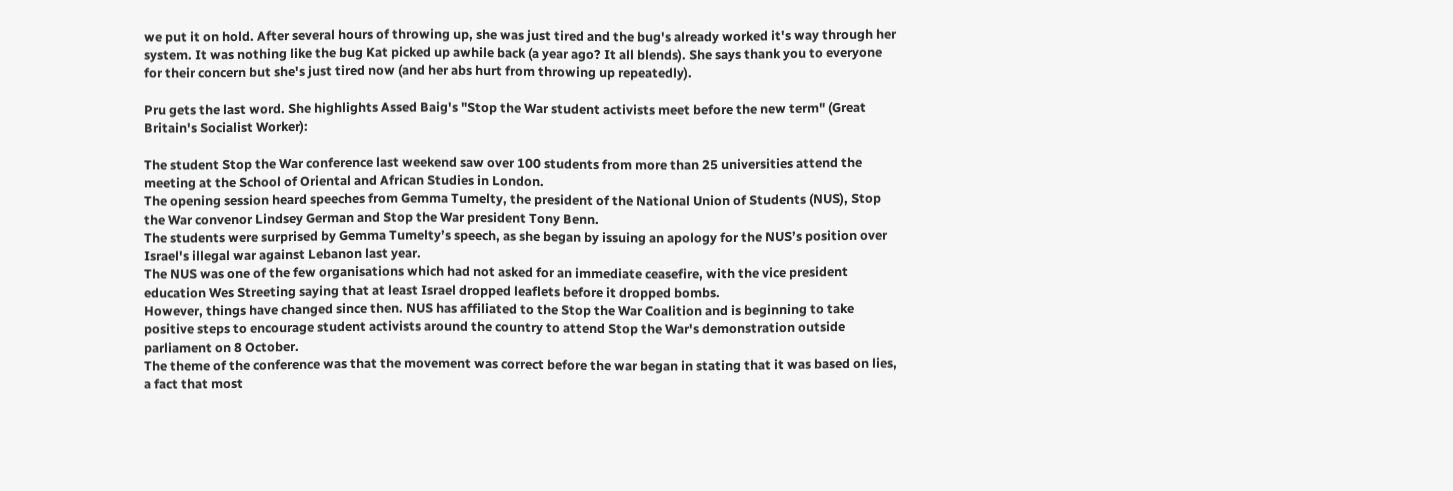we put it on hold. After several hours of throwing up, she was just tired and the bug's already worked it's way through her system. It was nothing like the bug Kat picked up awhile back (a year ago? It all blends). She says thank you to everyone for their concern but she's just tired now (and her abs hurt from throwing up repeatedly).

Pru gets the last word. She highlights Assed Baig's "Stop the War student activists meet before the new term" (Great Britain's Socialist Worker):

The student Stop the War conference last weekend saw over 100 students from more than 25 universities attend the meeting at the School of Oriental and African Studies in London.
The opening session heard speeches from Gemma Tumelty, the president of the National Union of Students (NUS), Stop the War convenor Lindsey German and Stop the War president Tony Benn.
The students were surprised by Gemma Tumelty’s speech, as she began by issuing an apology for the NUS’s position over Israel's illegal war against Lebanon last year.
The NUS was one of the few organisations which had not asked for an immediate ceasefire, with the vice president education Wes Streeting saying that at least Israel dropped leaflets before it dropped bombs.
However, things have changed since then. NUS has affiliated to the Stop the War Coalition and is beginning to take positive steps to encourage student activists around the country to attend Stop the War's demonstration outside parliament on 8 October.
The theme of the conference was that the movement was correct before the war began in stating that it was based on lies, a fact that most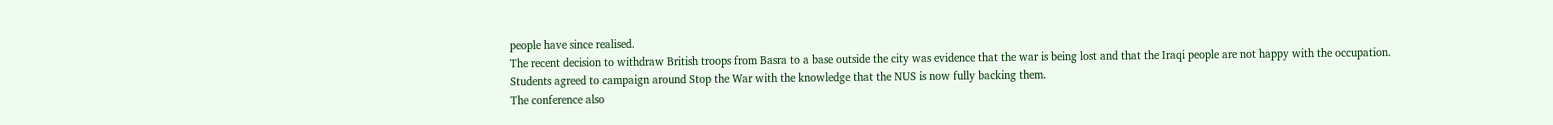people have since realised.
The recent decision to withdraw British troops from Basra to a base outside the city was evidence that the war is being lost and that the Iraqi people are not happy with the occupation.
Students agreed to campaign around Stop the War with the knowledge that the NUS is now fully backing them.
The conference also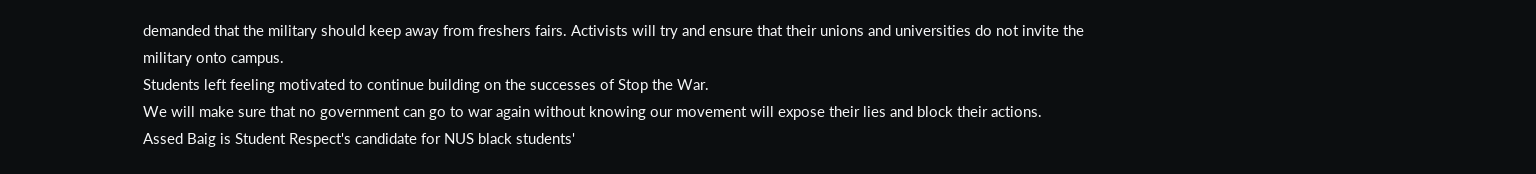demanded that the military should keep away from freshers fairs. Activists will try and ensure that their unions and universities do not invite the military onto campus.
Students left feeling motivated to continue building on the successes of Stop the War.
We will make sure that no government can go to war again without knowing our movement will expose their lies and block their actions.
Assed Baig is Student Respect's candidate for NUS black students'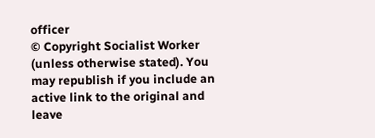officer
© Copyright Socialist Worker (unless otherwise stated). You may republish if you include an active link to the original and leave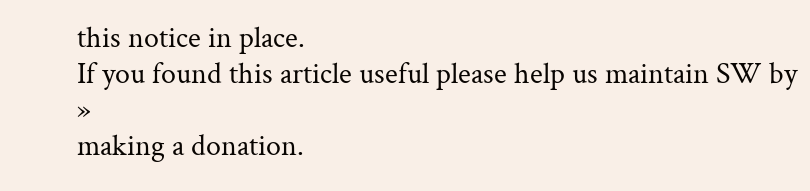this notice in place.
If you found this article useful please help us maintain SW by »
making a donation.